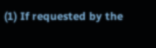(1) If requested by the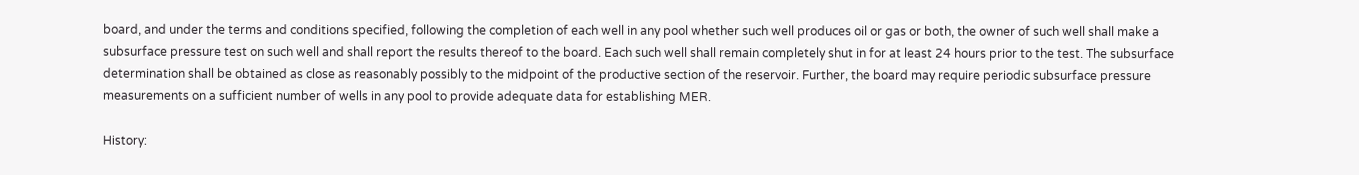board, and under the terms and conditions specified, following the completion of each well in any pool whether such well produces oil or gas or both, the owner of such well shall make a subsurface pressure test on such well and shall report the results thereof to the board. Each such well shall remain completely shut in for at least 24 hours prior to the test. The subsurface determination shall be obtained as close as reasonably possibly to the midpoint of the productive section of the reservoir. Further, the board may require periodic subsurface pressure measurements on a sufficient number of wells in any pool to provide adequate data for establishing MER.

History: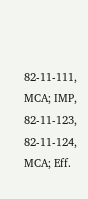82-11-111, MCA; IMP, 82-11-123, 82-11-124, MCA; Eff.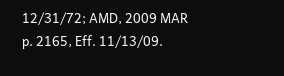12/31/72; AMD, 2009 MAR p. 2165, Eff. 11/13/09.